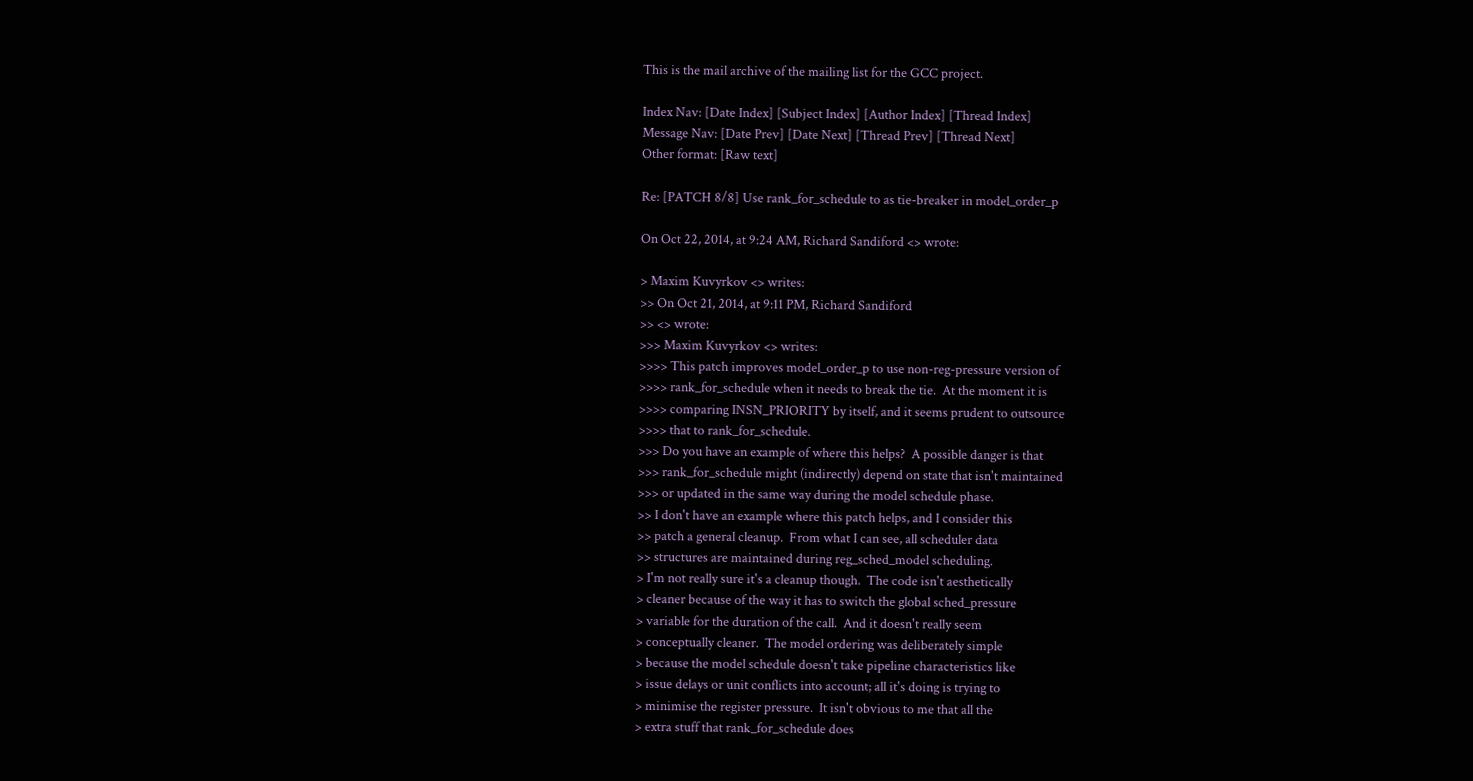This is the mail archive of the mailing list for the GCC project.

Index Nav: [Date Index] [Subject Index] [Author Index] [Thread Index]
Message Nav: [Date Prev] [Date Next] [Thread Prev] [Thread Next]
Other format: [Raw text]

Re: [PATCH 8/8] Use rank_for_schedule to as tie-breaker in model_order_p

On Oct 22, 2014, at 9:24 AM, Richard Sandiford <> wrote:

> Maxim Kuvyrkov <> writes:
>> On Oct 21, 2014, at 9:11 PM, Richard Sandiford
>> <> wrote:
>>> Maxim Kuvyrkov <> writes:
>>>> This patch improves model_order_p to use non-reg-pressure version of
>>>> rank_for_schedule when it needs to break the tie.  At the moment it is
>>>> comparing INSN_PRIORITY by itself, and it seems prudent to outsource
>>>> that to rank_for_schedule.
>>> Do you have an example of where this helps?  A possible danger is that
>>> rank_for_schedule might (indirectly) depend on state that isn't maintained
>>> or updated in the same way during the model schedule phase.
>> I don't have an example where this patch helps, and I consider this
>> patch a general cleanup.  From what I can see, all scheduler data
>> structures are maintained during reg_sched_model scheduling.
> I'm not really sure it's a cleanup though.  The code isn't aesthetically
> cleaner because of the way it has to switch the global sched_pressure
> variable for the duration of the call.  And it doesn't really seem
> conceptually cleaner.  The model ordering was deliberately simple
> because the model schedule doesn't take pipeline characteristics like
> issue delays or unit conflicts into account; all it's doing is trying to
> minimise the register pressure.  It isn't obvious to me that all the
> extra stuff that rank_for_schedule does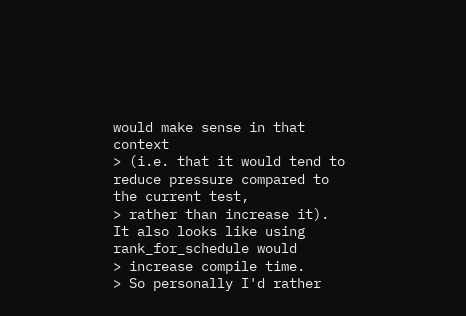would make sense in that context
> (i.e. that it would tend to reduce pressure compared to the current test,
> rather than increase it).  It also looks like using rank_for_schedule would
> increase compile time.
> So personally I'd rather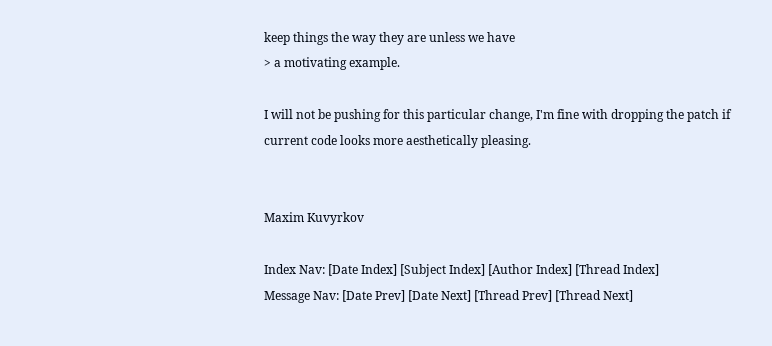keep things the way they are unless we have
> a motivating example.

I will not be pushing for this particular change, I'm fine with dropping the patch if current code looks more aesthetically pleasing.


Maxim Kuvyrkov

Index Nav: [Date Index] [Subject Index] [Author Index] [Thread Index]
Message Nav: [Date Prev] [Date Next] [Thread Prev] [Thread Next]